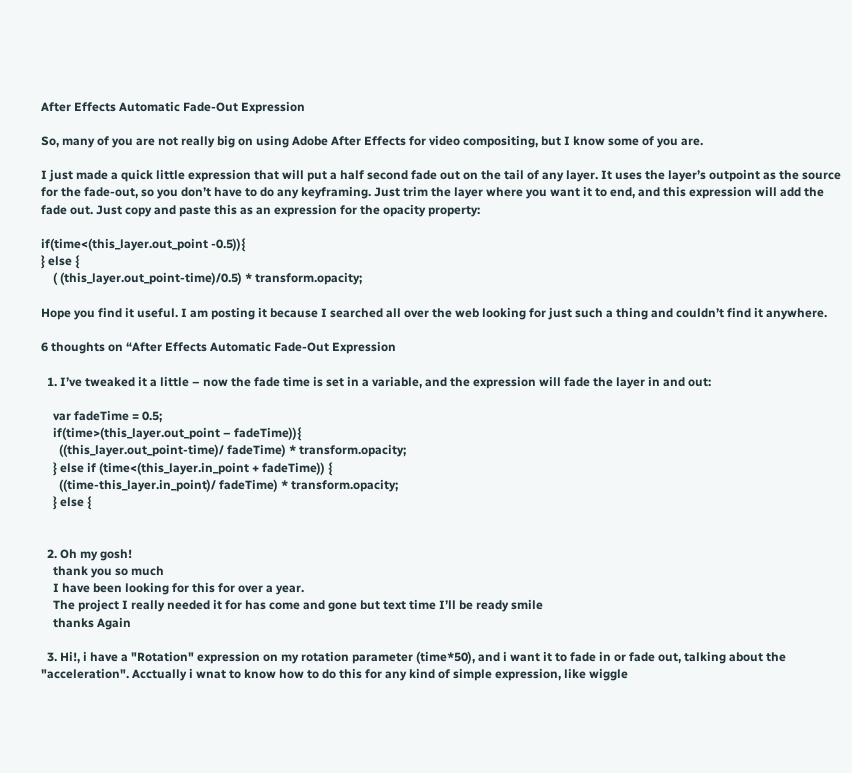After Effects Automatic Fade-Out Expression

So, many of you are not really big on using Adobe After Effects for video compositing, but I know some of you are.

I just made a quick little expression that will put a half second fade out on the tail of any layer. It uses the layer’s outpoint as the source for the fade-out, so you don’t have to do any keyframing. Just trim the layer where you want it to end, and this expression will add the fade out. Just copy and paste this as an expression for the opacity property:

if(time<(this_layer.out_point -0.5)){
} else {
    ( (this_layer.out_point-time)/0.5) * transform.opacity;

Hope you find it useful. I am posting it because I searched all over the web looking for just such a thing and couldn’t find it anywhere.

6 thoughts on “After Effects Automatic Fade-Out Expression

  1. I’ve tweaked it a little – now the fade time is set in a variable, and the expression will fade the layer in and out:

    var fadeTime = 0.5;
    if(time>(this_layer.out_point – fadeTime)){
      ((this_layer.out_point-time)/ fadeTime) * transform.opacity;
    } else if (time<(this_layer.in_point + fadeTime)) {
      ((time-this_layer.in_point)/ fadeTime) * transform.opacity;
    } else {


  2. Oh my gosh!
    thank you so much
    I have been looking for this for over a year.
    The project I really needed it for has come and gone but text time I’ll be ready smile
    thanks Again

  3. Hi!, i have a "Rotation" expression on my rotation parameter (time*50), and i want it to fade in or fade out, talking about the "acceleration". Acctually i wnat to know how to do this for any kind of simple expression, like wiggle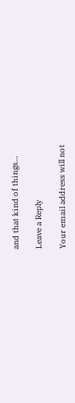and that kind of things…

Leave a Reply

Your email address will not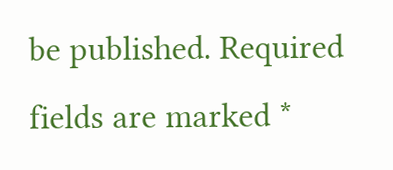be published. Required fields are marked *